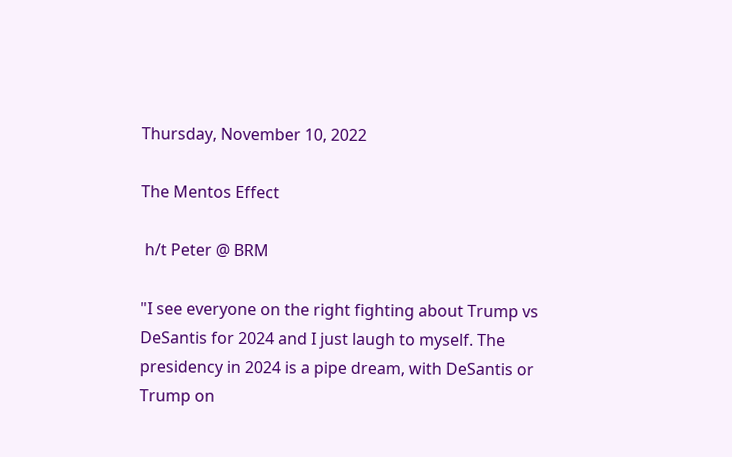Thursday, November 10, 2022

The Mentos Effect

 h/t Peter @ BRM

"I see everyone on the right fighting about Trump vs DeSantis for 2024 and I just laugh to myself. The presidency in 2024 is a pipe dream, with DeSantis or Trump on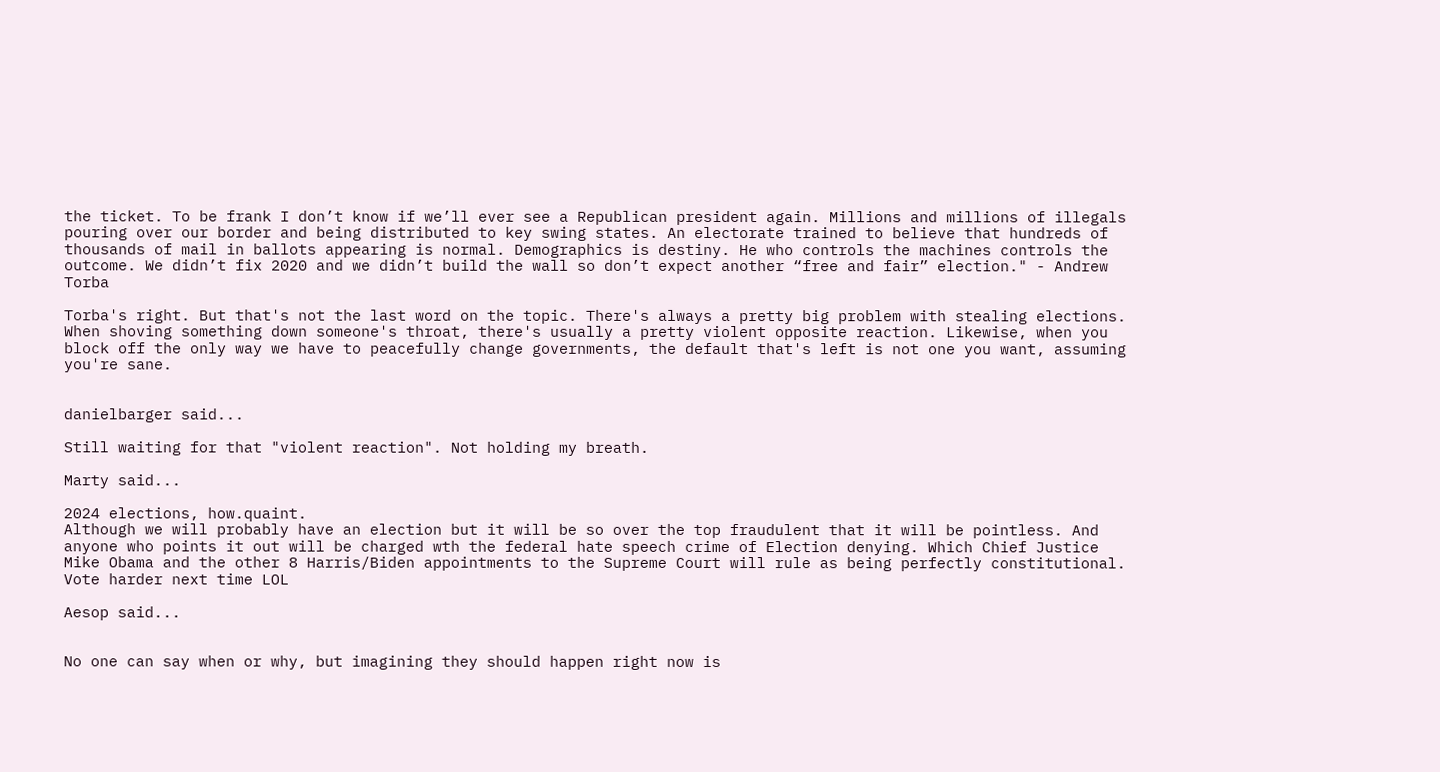the ticket. To be frank I don’t know if we’ll ever see a Republican president again. Millions and millions of illegals pouring over our border and being distributed to key swing states. An electorate trained to believe that hundreds of thousands of mail in ballots appearing is normal. Demographics is destiny. He who controls the machines controls the outcome. We didn’t fix 2020 and we didn’t build the wall so don’t expect another “free and fair” election." - Andrew Torba

Torba's right. But that's not the last word on the topic. There's always a pretty big problem with stealing elections. When shoving something down someone's throat, there's usually a pretty violent opposite reaction. Likewise, when you block off the only way we have to peacefully change governments, the default that's left is not one you want, assuming you're sane.


danielbarger said...

Still waiting for that "violent reaction". Not holding my breath.

Marty said...

2024 elections, how.quaint.
Although we will probably have an election but it will be so over the top fraudulent that it will be pointless. And anyone who points it out will be charged wth the federal hate speech crime of Election denying. Which Chief Justice Mike Obama and the other 8 Harris/Biden appointments to the Supreme Court will rule as being perfectly constitutional.
Vote harder next time LOL

Aesop said...


No one can say when or why, but imagining they should happen right now is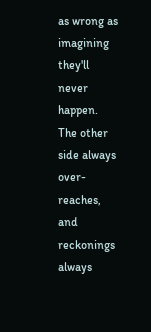as wrong as imagining they'll never happen.
The other side always over-reaches, and reckonings always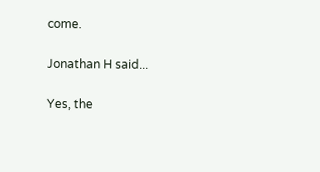come.

Jonathan H said...

Yes, the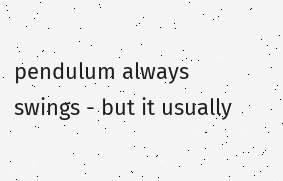pendulum always swings - but it usually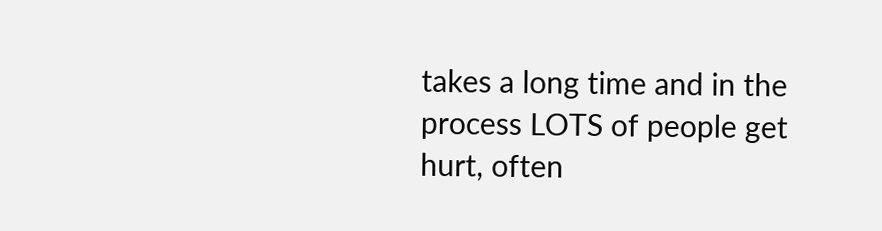takes a long time and in the process LOTS of people get hurt, often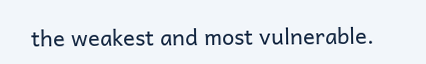the weakest and most vulnerable.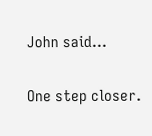John said...

One step closer.